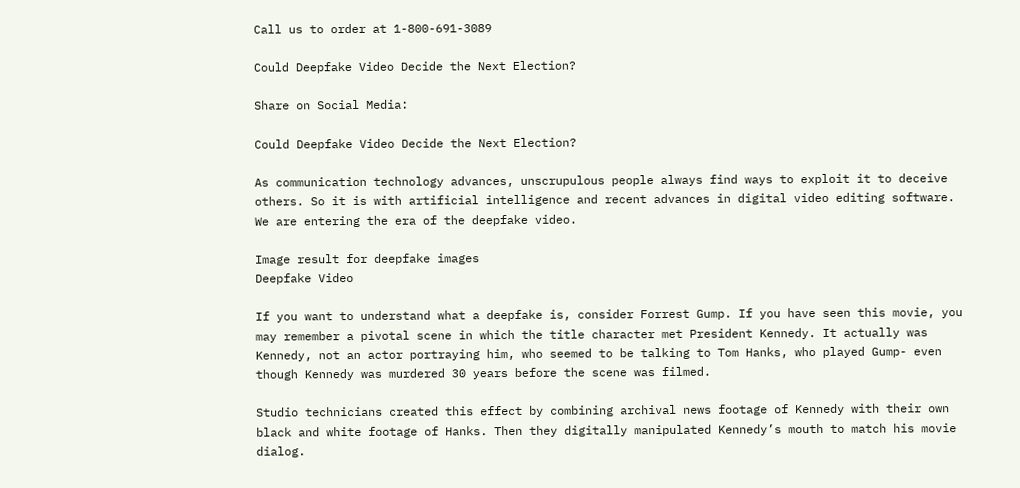Call us to order at 1-800-691-3089

Could Deepfake Video Decide the Next Election?

Share on Social Media:

Could Deepfake Video Decide the Next Election?

As communication technology advances, unscrupulous people always find ways to exploit it to deceive others. So it is with artificial intelligence and recent advances in digital video editing software. We are entering the era of the deepfake video.

Image result for deepfake images
Deepfake Video

If you want to understand what a deepfake is, consider Forrest Gump. If you have seen this movie, you may remember a pivotal scene in which the title character met President Kennedy. It actually was Kennedy, not an actor portraying him, who seemed to be talking to Tom Hanks, who played Gump- even though Kennedy was murdered 30 years before the scene was filmed.

Studio technicians created this effect by combining archival news footage of Kennedy with their own black and white footage of Hanks. Then they digitally manipulated Kennedy’s mouth to match his movie dialog.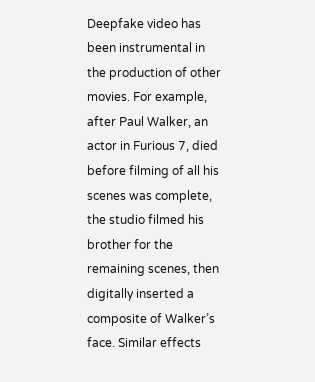Deepfake video has been instrumental in the production of other movies. For example, after Paul Walker, an actor in Furious 7, died before filming of all his scenes was complete, the studio filmed his brother for the remaining scenes, then digitally inserted a composite of Walker’s face. Similar effects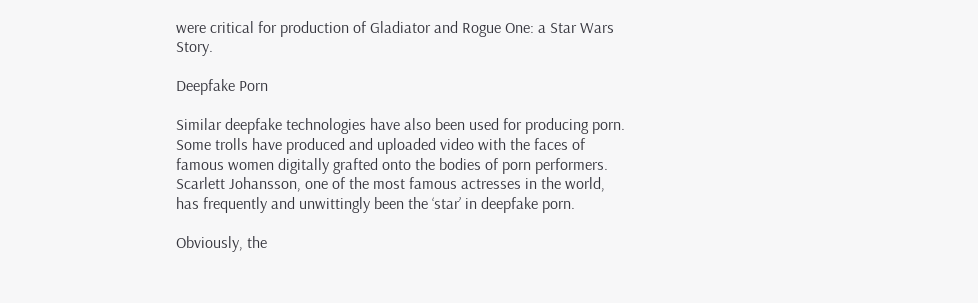were critical for production of Gladiator and Rogue One: a Star Wars Story.

Deepfake Porn

Similar deepfake technologies have also been used for producing porn. Some trolls have produced and uploaded video with the faces of famous women digitally grafted onto the bodies of porn performers. Scarlett Johansson, one of the most famous actresses in the world, has frequently and unwittingly been the ‘star’ in deepfake porn.

Obviously, the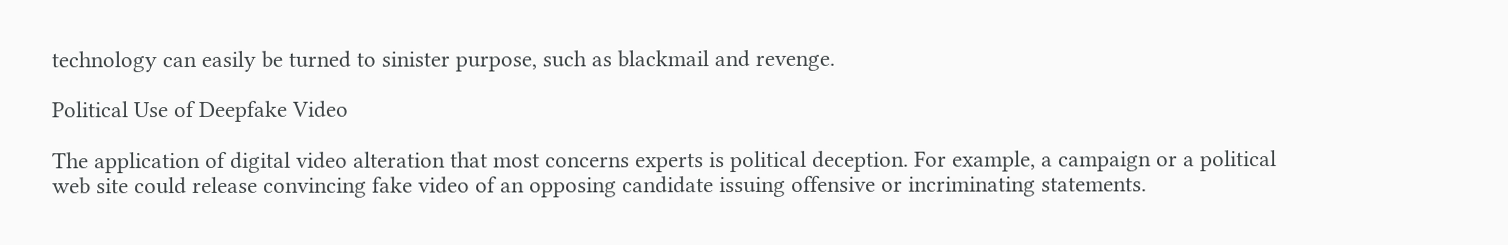technology can easily be turned to sinister purpose, such as blackmail and revenge.

Political Use of Deepfake Video

The application of digital video alteration that most concerns experts is political deception. For example, a campaign or a political web site could release convincing fake video of an opposing candidate issuing offensive or incriminating statements.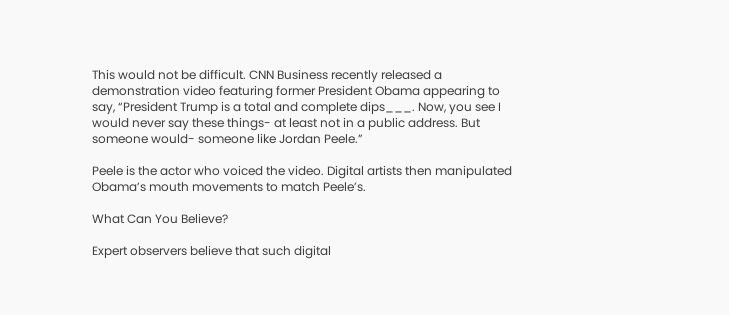This would not be difficult. CNN Business recently released a demonstration video featuring former President Obama appearing to say, “President Trump is a total and complete dips___. Now, you see I would never say these things- at least not in a public address. But someone would- someone like Jordan Peele.”

Peele is the actor who voiced the video. Digital artists then manipulated Obama’s mouth movements to match Peele’s.

What Can You Believe?

Expert observers believe that such digital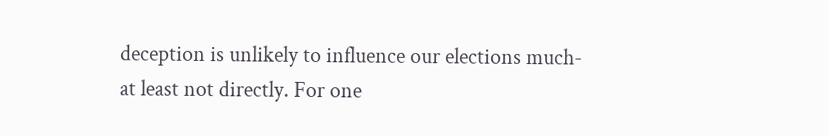deception is unlikely to influence our elections much- at least not directly. For one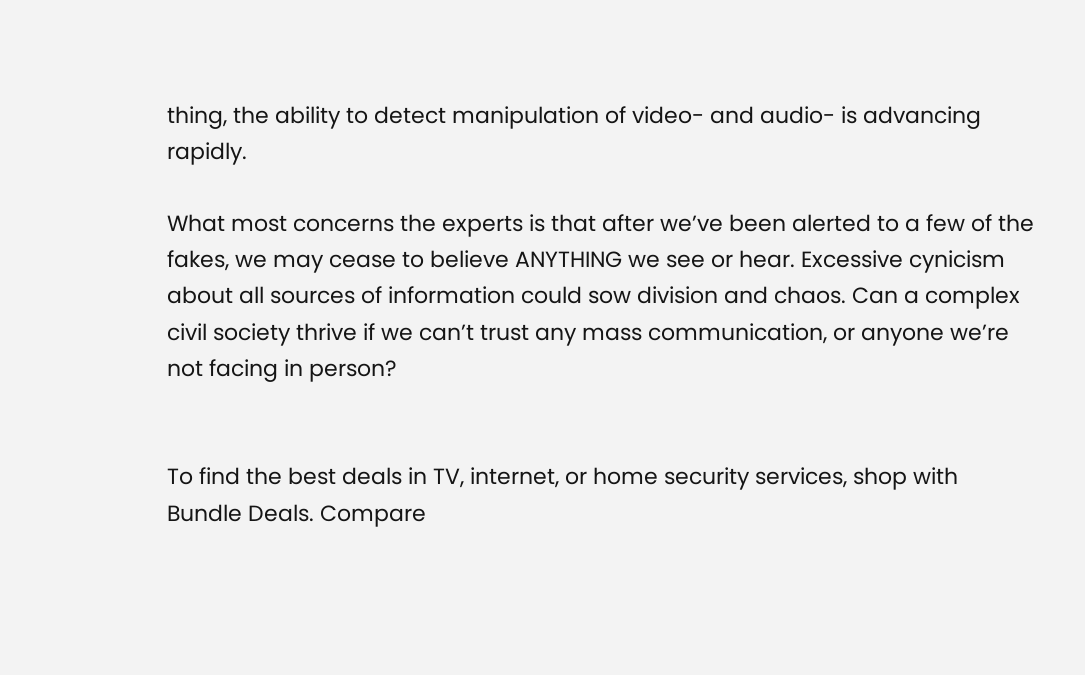thing, the ability to detect manipulation of video- and audio- is advancing rapidly.

What most concerns the experts is that after we’ve been alerted to a few of the fakes, we may cease to believe ANYTHING we see or hear. Excessive cynicism about all sources of information could sow division and chaos. Can a complex civil society thrive if we can’t trust any mass communication, or anyone we’re not facing in person?


To find the best deals in TV, internet, or home security services, shop with Bundle Deals. Compare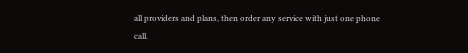all providers and plans, then order any service with just one phone call.